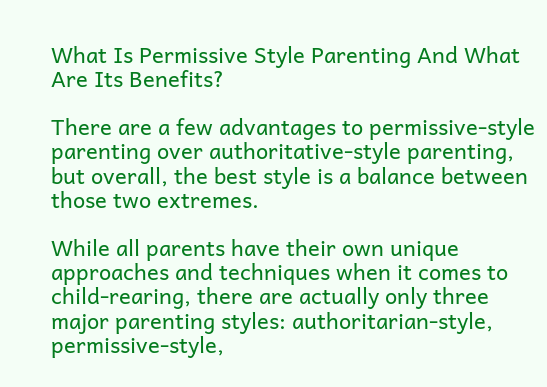What Is Permissive Style Parenting And What Are Its Benefits?

There are a few advantages to permissive-style parenting over authoritative-style parenting, but overall, the best style is a balance between those two extremes.

While all parents have their own unique approaches and techniques when it comes to child-rearing, there are actually only three major parenting styles: authoritarian-style, permissive-style,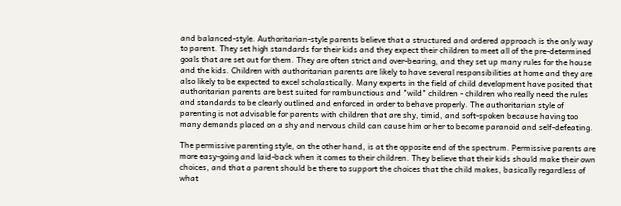and balanced-style. Authoritarian-style parents believe that a structured and ordered approach is the only way to parent. They set high standards for their kids and they expect their children to meet all of the pre-determined goals that are set out for them. They are often strict and over-bearing, and they set up many rules for the house and the kids. Children with authoritarian parents are likely to have several responsibilities at home and they are also likely to be expected to excel scholastically. Many experts in the field of child development have posited that authoritarian parents are best suited for rambunctious and "wild" children - children who really need the rules and standards to be clearly outlined and enforced in order to behave properly. The authoritarian style of parenting is not advisable for parents with children that are shy, timid, and soft-spoken because having too many demands placed on a shy and nervous child can cause him or her to become paranoid and self-defeating.

The permissive parenting style, on the other hand, is at the opposite end of the spectrum. Permissive parents are more easy-going and laid-back when it comes to their children. They believe that their kids should make their own choices, and that a parent should be there to support the choices that the child makes, basically regardless of what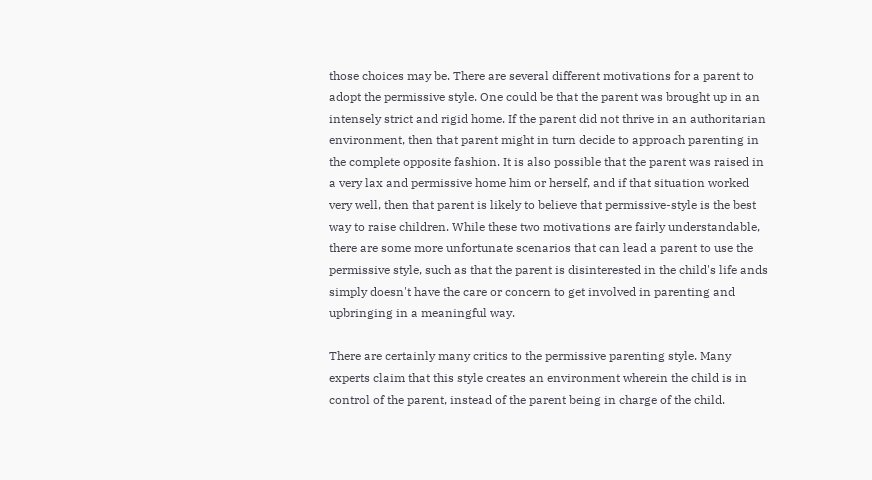those choices may be. There are several different motivations for a parent to adopt the permissive style. One could be that the parent was brought up in an intensely strict and rigid home. If the parent did not thrive in an authoritarian environment, then that parent might in turn decide to approach parenting in the complete opposite fashion. It is also possible that the parent was raised in a very lax and permissive home him or herself, and if that situation worked very well, then that parent is likely to believe that permissive-style is the best way to raise children. While these two motivations are fairly understandable, there are some more unfortunate scenarios that can lead a parent to use the permissive style, such as that the parent is disinterested in the child's life ands simply doesn't have the care or concern to get involved in parenting and upbringing in a meaningful way.

There are certainly many critics to the permissive parenting style. Many experts claim that this style creates an environment wherein the child is in control of the parent, instead of the parent being in charge of the child.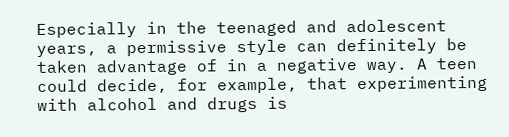Especially in the teenaged and adolescent years, a permissive style can definitely be taken advantage of in a negative way. A teen could decide, for example, that experimenting with alcohol and drugs is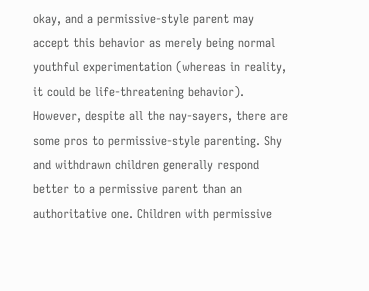okay, and a permissive-style parent may accept this behavior as merely being normal youthful experimentation (whereas in reality, it could be life-threatening behavior). However, despite all the nay-sayers, there are some pros to permissive-style parenting. Shy and withdrawn children generally respond better to a permissive parent than an authoritative one. Children with permissive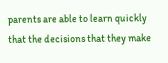parents are able to learn quickly that the decisions that they make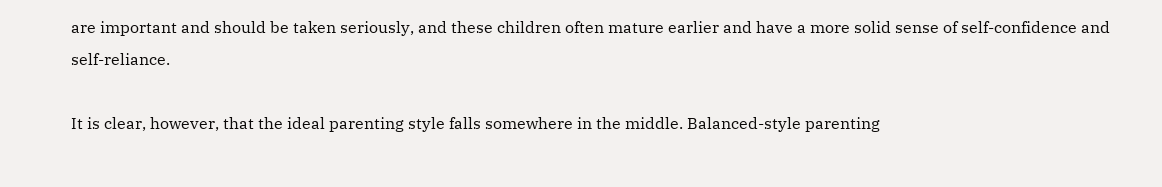are important and should be taken seriously, and these children often mature earlier and have a more solid sense of self-confidence and self-reliance.

It is clear, however, that the ideal parenting style falls somewhere in the middle. Balanced-style parenting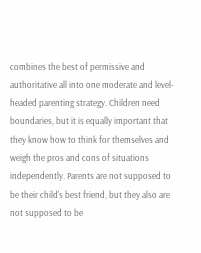combines the best of permissive and authoritative all into one moderate and level-headed parenting strategy. Children need boundaries, but it is equally important that they know how to think for themselves and weigh the pros and cons of situations independently. Parents are not supposed to be their child's best friend, but they also are not supposed to be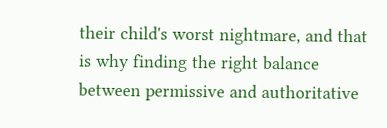their child's worst nightmare, and that is why finding the right balance between permissive and authoritative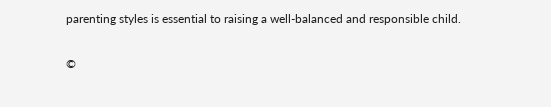parenting styles is essential to raising a well-balanced and responsible child.

©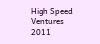High Speed Ventures 2011